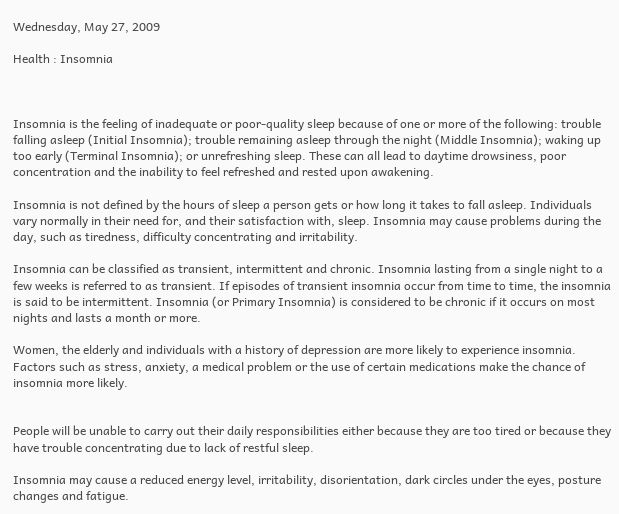Wednesday, May 27, 2009

Health : Insomnia



Insomnia is the feeling of inadequate or poor-quality sleep because of one or more of the following: trouble falling asleep (Initial Insomnia); trouble remaining asleep through the night (Middle Insomnia); waking up too early (Terminal Insomnia); or unrefreshing sleep. These can all lead to daytime drowsiness, poor concentration and the inability to feel refreshed and rested upon awakening.

Insomnia is not defined by the hours of sleep a person gets or how long it takes to fall asleep. Individuals vary normally in their need for, and their satisfaction with, sleep. Insomnia may cause problems during the day, such as tiredness, difficulty concentrating and irritability.

Insomnia can be classified as transient, intermittent and chronic. Insomnia lasting from a single night to a few weeks is referred to as transient. If episodes of transient insomnia occur from time to time, the insomnia is said to be intermittent. Insomnia (or Primary Insomnia) is considered to be chronic if it occurs on most nights and lasts a month or more.

Women, the elderly and individuals with a history of depression are more likely to experience insomnia. Factors such as stress, anxiety, a medical problem or the use of certain medications make the chance of insomnia more likely.


People will be unable to carry out their daily responsibilities either because they are too tired or because they have trouble concentrating due to lack of restful sleep.

Insomnia may cause a reduced energy level, irritability, disorientation, dark circles under the eyes, posture changes and fatigue.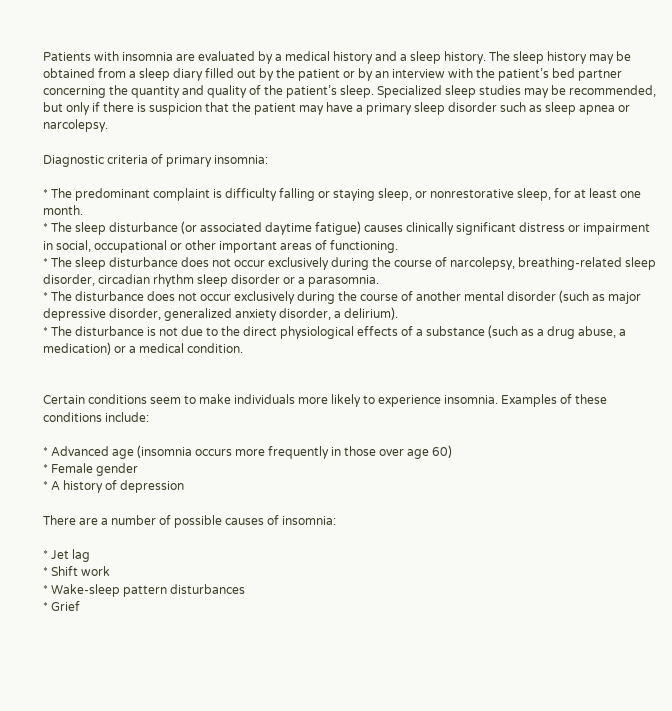Patients with insomnia are evaluated by a medical history and a sleep history. The sleep history may be obtained from a sleep diary filled out by the patient or by an interview with the patient’s bed partner concerning the quantity and quality of the patient’s sleep. Specialized sleep studies may be recommended, but only if there is suspicion that the patient may have a primary sleep disorder such as sleep apnea or narcolepsy.

Diagnostic criteria of primary insomnia:

* The predominant complaint is difficulty falling or staying sleep, or nonrestorative sleep, for at least one month.
* The sleep disturbance (or associated daytime fatigue) causes clinically significant distress or impairment in social, occupational or other important areas of functioning.
* The sleep disturbance does not occur exclusively during the course of narcolepsy, breathing-related sleep disorder, circadian rhythm sleep disorder or a parasomnia.
* The disturbance does not occur exclusively during the course of another mental disorder (such as major depressive disorder, generalized anxiety disorder, a delirium).
* The disturbance is not due to the direct physiological effects of a substance (such as a drug abuse, a medication) or a medical condition.


Certain conditions seem to make individuals more likely to experience insomnia. Examples of these conditions include:

* Advanced age (insomnia occurs more frequently in those over age 60)
* Female gender
* A history of depression

There are a number of possible causes of insomnia:

* Jet lag
* Shift work
* Wake-sleep pattern disturbances
* Grief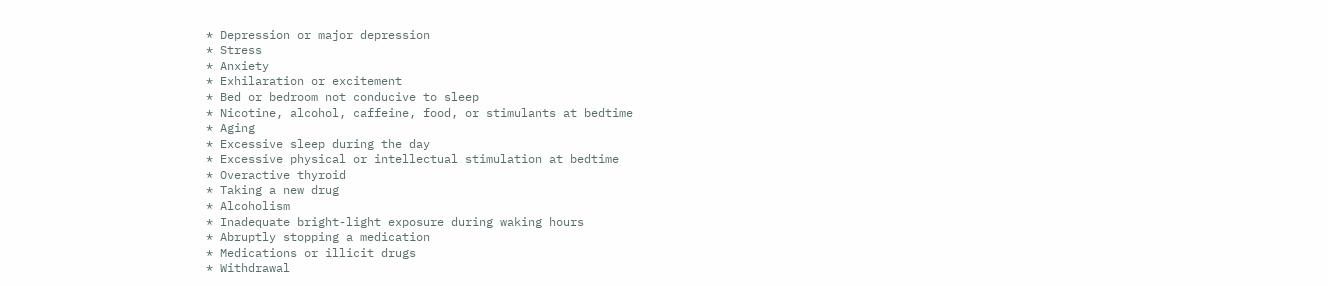* Depression or major depression
* Stress
* Anxiety
* Exhilaration or excitement
* Bed or bedroom not conducive to sleep
* Nicotine, alcohol, caffeine, food, or stimulants at bedtime
* Aging
* Excessive sleep during the day
* Excessive physical or intellectual stimulation at bedtime
* Overactive thyroid
* Taking a new drug
* Alcoholism
* Inadequate bright-light exposure during waking hours
* Abruptly stopping a medication
* Medications or illicit drugs
* Withdrawal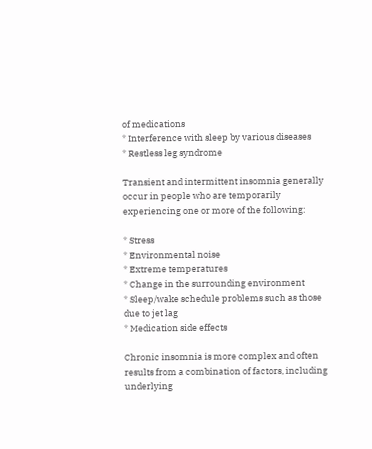of medications
* Interference with sleep by various diseases
* Restless leg syndrome

Transient and intermittent insomnia generally occur in people who are temporarily experiencing one or more of the following:

* Stress
* Environmental noise
* Extreme temperatures
* Change in the surrounding environment
* Sleep/wake schedule problems such as those due to jet lag
* Medication side effects

Chronic insomnia is more complex and often results from a combination of factors, including underlying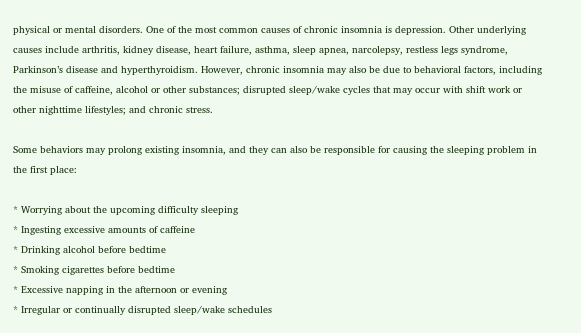physical or mental disorders. One of the most common causes of chronic insomnia is depression. Other underlying causes include arthritis, kidney disease, heart failure, asthma, sleep apnea, narcolepsy, restless legs syndrome, Parkinson’s disease and hyperthyroidism. However, chronic insomnia may also be due to behavioral factors, including the misuse of caffeine, alcohol or other substances; disrupted sleep/wake cycles that may occur with shift work or other nighttime lifestyles; and chronic stress.

Some behaviors may prolong existing insomnia, and they can also be responsible for causing the sleeping problem in the first place:

* Worrying about the upcoming difficulty sleeping
* Ingesting excessive amounts of caffeine
* Drinking alcohol before bedtime
* Smoking cigarettes before bedtime
* Excessive napping in the afternoon or evening
* Irregular or continually disrupted sleep/wake schedules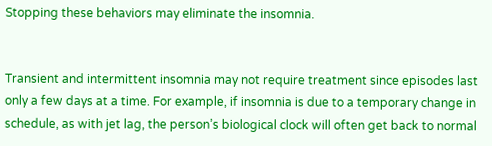Stopping these behaviors may eliminate the insomnia.


Transient and intermittent insomnia may not require treatment since episodes last only a few days at a time. For example, if insomnia is due to a temporary change in schedule, as with jet lag, the person’s biological clock will often get back to normal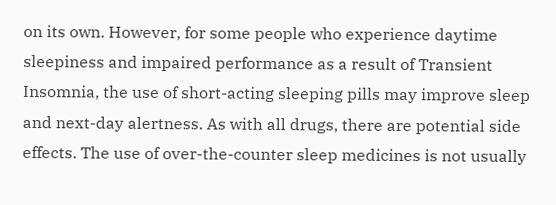on its own. However, for some people who experience daytime sleepiness and impaired performance as a result of Transient Insomnia, the use of short-acting sleeping pills may improve sleep and next-day alertness. As with all drugs, there are potential side effects. The use of over-the-counter sleep medicines is not usually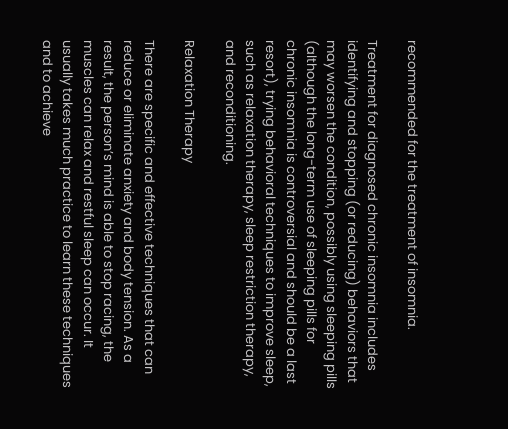recommended for the treatment of insomnia.

Treatment for diagnosed chronic insomnia includes identifying and stopping (or reducing) behaviors that may worsen the condition, possibly using sleeping pills (although the long-term use of sleeping pills for chronic insomnia is controversial and should be a last resort), trying behavioral techniques to improve sleep, such as relaxation therapy, sleep restriction therapy, and reconditioning.

Relaxation Therapy

There are specific and effective techniques that can reduce or eliminate anxiety and body tension. As a result, the person’s mind is able to stop racing, the muscles can relax and restful sleep can occur. It usually takes much practice to learn these techniques and to achieve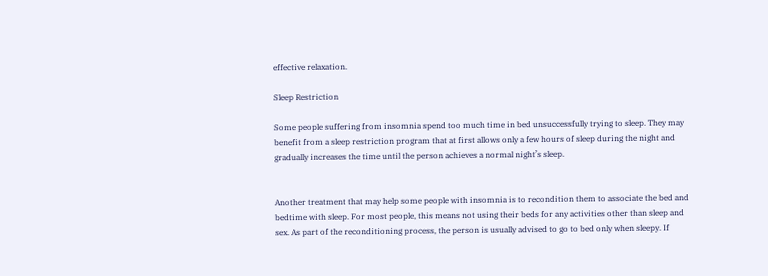effective relaxation.

Sleep Restriction

Some people suffering from insomnia spend too much time in bed unsuccessfully trying to sleep. They may benefit from a sleep restriction program that at first allows only a few hours of sleep during the night and gradually increases the time until the person achieves a normal night’s sleep.


Another treatment that may help some people with insomnia is to recondition them to associate the bed and bedtime with sleep. For most people, this means not using their beds for any activities other than sleep and sex. As part of the reconditioning process, the person is usually advised to go to bed only when sleepy. If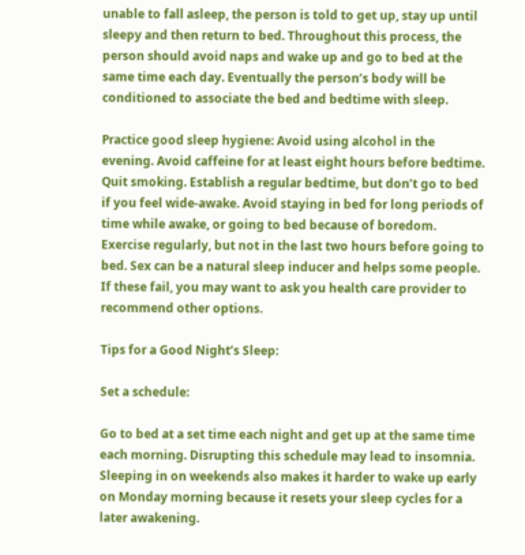unable to fall asleep, the person is told to get up, stay up until sleepy and then return to bed. Throughout this process, the person should avoid naps and wake up and go to bed at the same time each day. Eventually the person’s body will be conditioned to associate the bed and bedtime with sleep.

Practice good sleep hygiene: Avoid using alcohol in the evening. Avoid caffeine for at least eight hours before bedtime. Quit smoking. Establish a regular bedtime, but don’t go to bed if you feel wide-awake. Avoid staying in bed for long periods of time while awake, or going to bed because of boredom. Exercise regularly, but not in the last two hours before going to bed. Sex can be a natural sleep inducer and helps some people. If these fail, you may want to ask you health care provider to recommend other options.

Tips for a Good Night’s Sleep:

Set a schedule:

Go to bed at a set time each night and get up at the same time each morning. Disrupting this schedule may lead to insomnia. Sleeping in on weekends also makes it harder to wake up early on Monday morning because it resets your sleep cycles for a later awakening.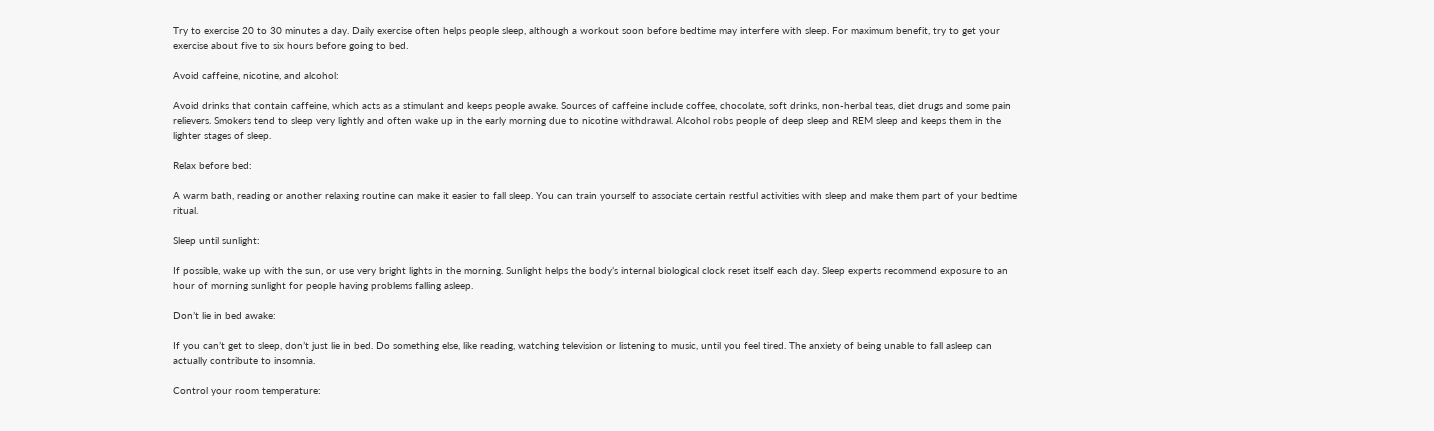Try to exercise 20 to 30 minutes a day. Daily exercise often helps people sleep, although a workout soon before bedtime may interfere with sleep. For maximum benefit, try to get your exercise about five to six hours before going to bed.

Avoid caffeine, nicotine, and alcohol:

Avoid drinks that contain caffeine, which acts as a stimulant and keeps people awake. Sources of caffeine include coffee, chocolate, soft drinks, non-herbal teas, diet drugs and some pain relievers. Smokers tend to sleep very lightly and often wake up in the early morning due to nicotine withdrawal. Alcohol robs people of deep sleep and REM sleep and keeps them in the lighter stages of sleep.

Relax before bed:

A warm bath, reading or another relaxing routine can make it easier to fall sleep. You can train yourself to associate certain restful activities with sleep and make them part of your bedtime ritual.

Sleep until sunlight:

If possible, wake up with the sun, or use very bright lights in the morning. Sunlight helps the body’s internal biological clock reset itself each day. Sleep experts recommend exposure to an hour of morning sunlight for people having problems falling asleep.

Don’t lie in bed awake:

If you can’t get to sleep, don’t just lie in bed. Do something else, like reading, watching television or listening to music, until you feel tired. The anxiety of being unable to fall asleep can actually contribute to insomnia.

Control your room temperature: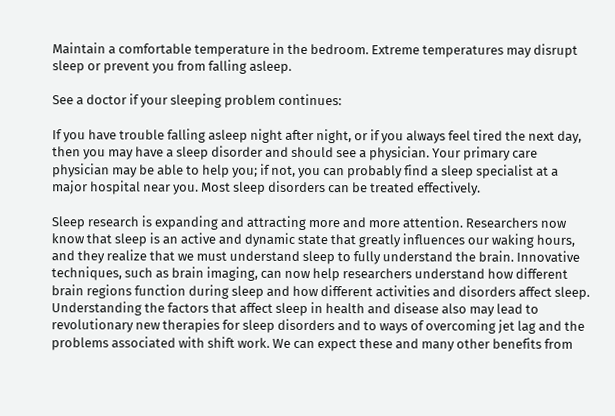Maintain a comfortable temperature in the bedroom. Extreme temperatures may disrupt sleep or prevent you from falling asleep.

See a doctor if your sleeping problem continues:

If you have trouble falling asleep night after night, or if you always feel tired the next day, then you may have a sleep disorder and should see a physician. Your primary care physician may be able to help you; if not, you can probably find a sleep specialist at a major hospital near you. Most sleep disorders can be treated effectively.

Sleep research is expanding and attracting more and more attention. Researchers now know that sleep is an active and dynamic state that greatly influences our waking hours, and they realize that we must understand sleep to fully understand the brain. Innovative techniques, such as brain imaging, can now help researchers understand how different brain regions function during sleep and how different activities and disorders affect sleep. Understanding the factors that affect sleep in health and disease also may lead to revolutionary new therapies for sleep disorders and to ways of overcoming jet lag and the problems associated with shift work. We can expect these and many other benefits from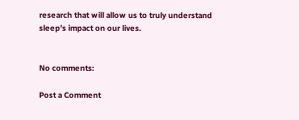research that will allow us to truly understand sleep’s impact on our lives.


No comments:

Post a Comment